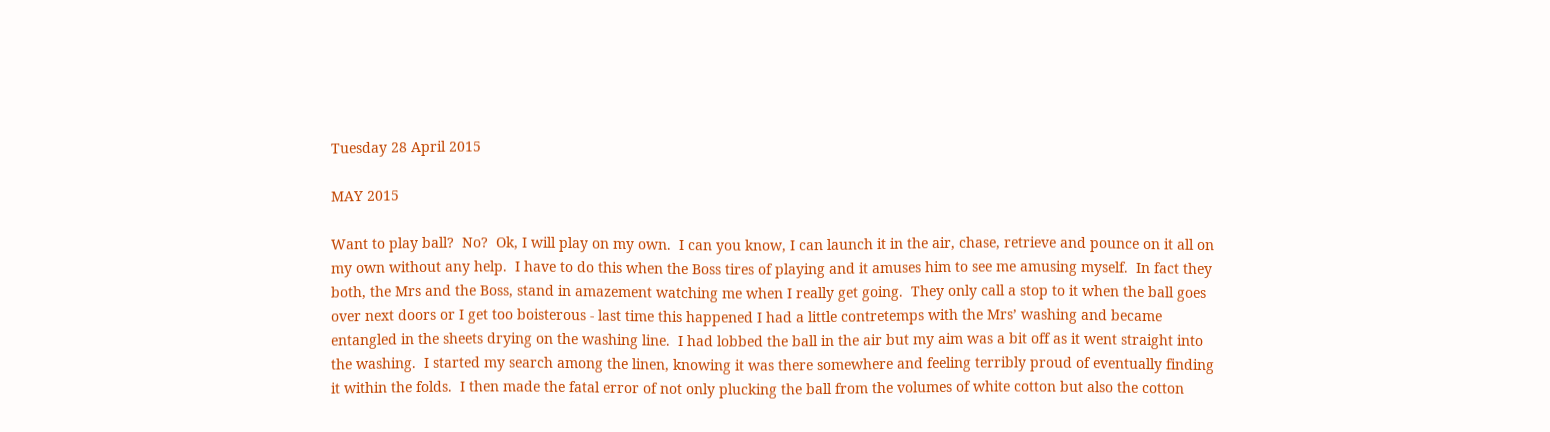Tuesday 28 April 2015

MAY 2015

Want to play ball?  No?  Ok, I will play on my own.  I can you know, I can launch it in the air, chase, retrieve and pounce on it all on my own without any help.  I have to do this when the Boss tires of playing and it amuses him to see me amusing myself.  In fact they both, the Mrs and the Boss, stand in amazement watching me when I really get going.  They only call a stop to it when the ball goes over next doors or I get too boisterous - last time this happened I had a little contretemps with the Mrs’ washing and became entangled in the sheets drying on the washing line.  I had lobbed the ball in the air but my aim was a bit off as it went straight into the washing.  I started my search among the linen, knowing it was there somewhere and feeling terribly proud of eventually finding it within the folds.  I then made the fatal error of not only plucking the ball from the volumes of white cotton but also the cotton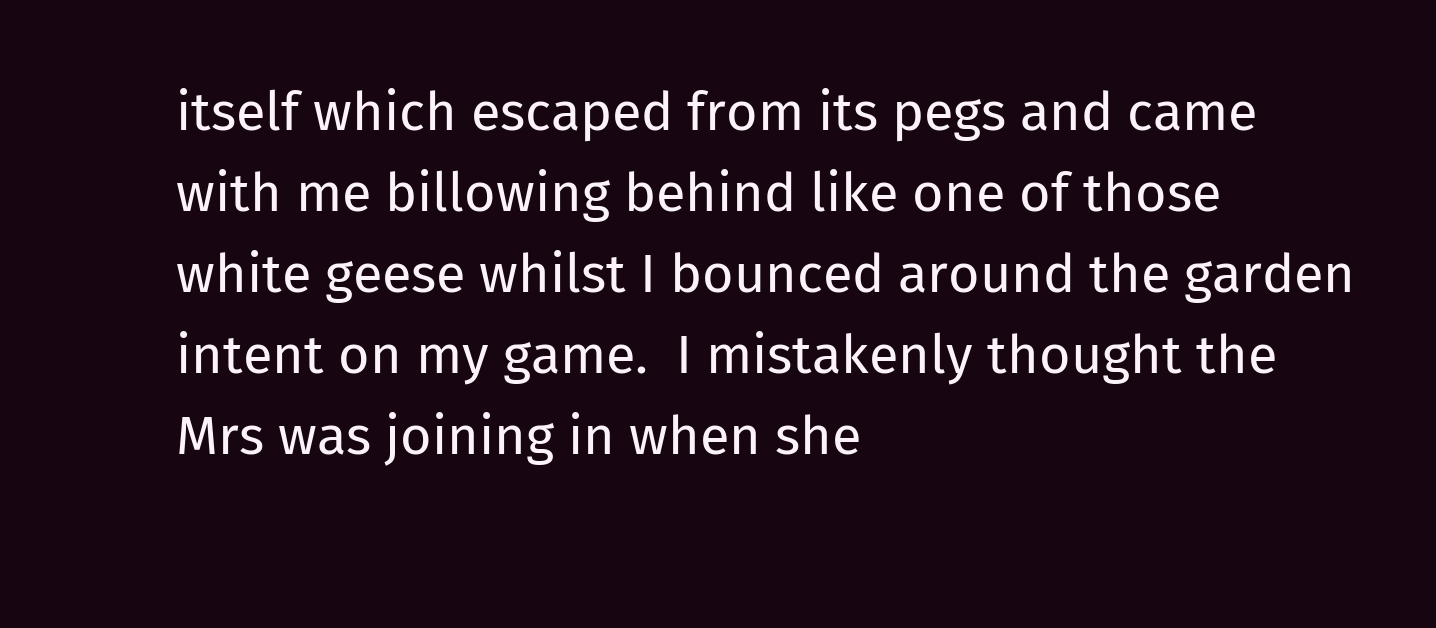itself which escaped from its pegs and came with me billowing behind like one of those white geese whilst I bounced around the garden intent on my game.  I mistakenly thought the Mrs was joining in when she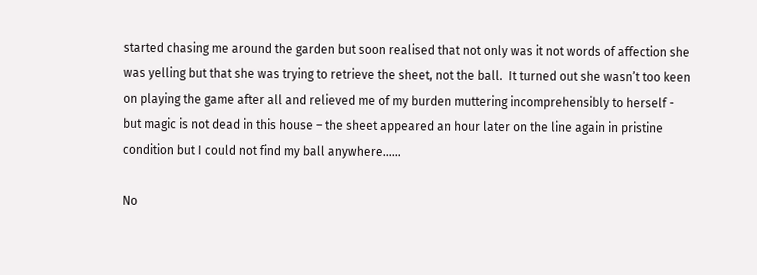started chasing me around the garden but soon realised that not only was it not words of affection she was yelling but that she was trying to retrieve the sheet, not the ball.  It turned out she wasn’t too keen on playing the game after all and relieved me of my burden muttering incomprehensibly to herself -  but magic is not dead in this house – the sheet appeared an hour later on the line again in pristine condition but I could not find my ball anywhere……

No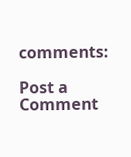comments:

Post a Comment